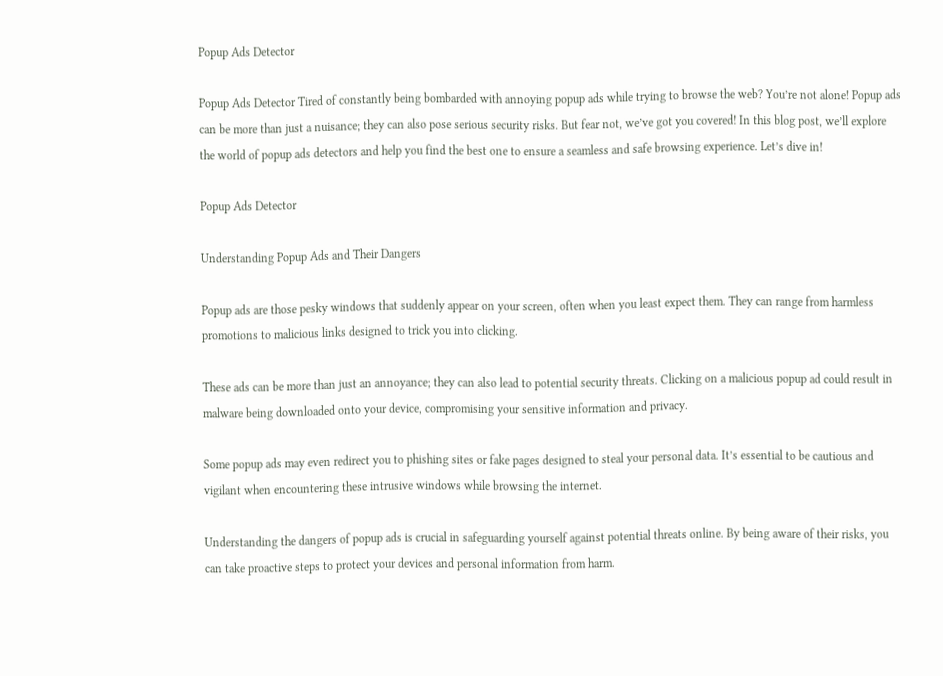Popup Ads Detector

Popup Ads Detector Tired of constantly being bombarded with annoying popup ads while trying to browse the web? You’re not alone! Popup ads can be more than just a nuisance; they can also pose serious security risks. But fear not, we’ve got you covered! In this blog post, we’ll explore the world of popup ads detectors and help you find the best one to ensure a seamless and safe browsing experience. Let’s dive in!

Popup Ads Detector

Understanding Popup Ads and Their Dangers

Popup ads are those pesky windows that suddenly appear on your screen, often when you least expect them. They can range from harmless promotions to malicious links designed to trick you into clicking.

These ads can be more than just an annoyance; they can also lead to potential security threats. Clicking on a malicious popup ad could result in malware being downloaded onto your device, compromising your sensitive information and privacy.

Some popup ads may even redirect you to phishing sites or fake pages designed to steal your personal data. It’s essential to be cautious and vigilant when encountering these intrusive windows while browsing the internet.

Understanding the dangers of popup ads is crucial in safeguarding yourself against potential threats online. By being aware of their risks, you can take proactive steps to protect your devices and personal information from harm.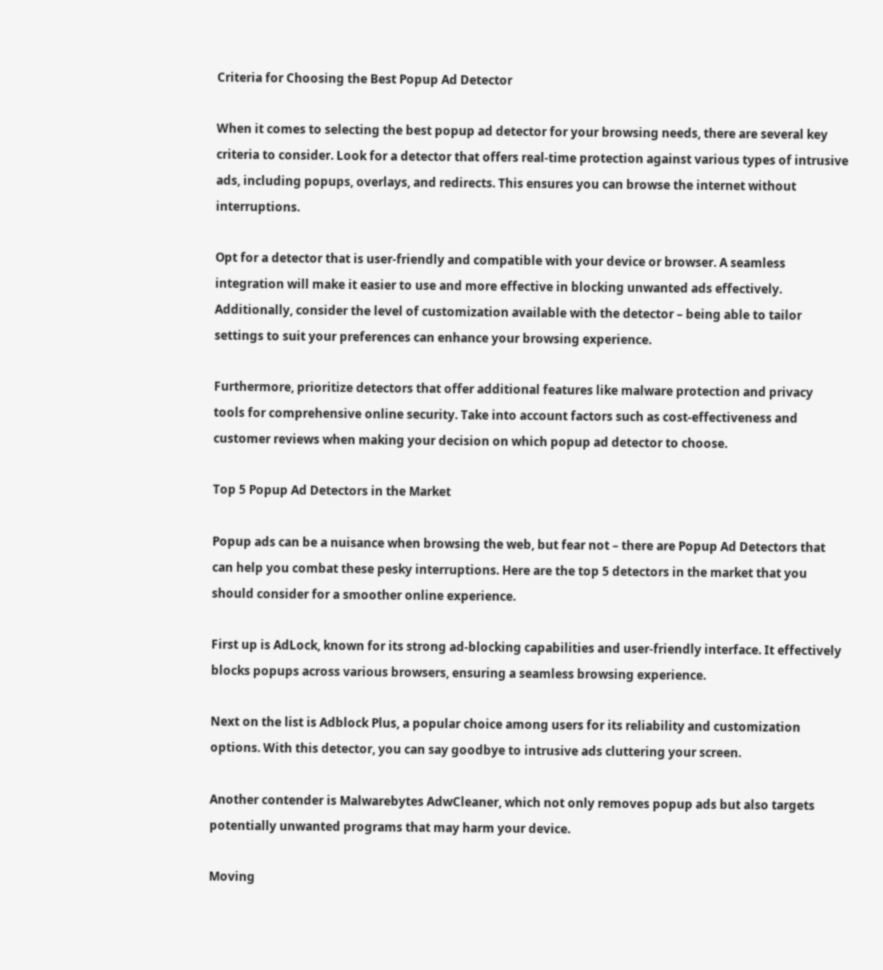Criteria for Choosing the Best Popup Ad Detector

When it comes to selecting the best popup ad detector for your browsing needs, there are several key criteria to consider. Look for a detector that offers real-time protection against various types of intrusive ads, including popups, overlays, and redirects. This ensures you can browse the internet without interruptions.

Opt for a detector that is user-friendly and compatible with your device or browser. A seamless integration will make it easier to use and more effective in blocking unwanted ads effectively. Additionally, consider the level of customization available with the detector – being able to tailor settings to suit your preferences can enhance your browsing experience.

Furthermore, prioritize detectors that offer additional features like malware protection and privacy tools for comprehensive online security. Take into account factors such as cost-effectiveness and customer reviews when making your decision on which popup ad detector to choose.

Top 5 Popup Ad Detectors in the Market

Popup ads can be a nuisance when browsing the web, but fear not – there are Popup Ad Detectors that can help you combat these pesky interruptions. Here are the top 5 detectors in the market that you should consider for a smoother online experience.

First up is AdLock, known for its strong ad-blocking capabilities and user-friendly interface. It effectively blocks popups across various browsers, ensuring a seamless browsing experience.

Next on the list is Adblock Plus, a popular choice among users for its reliability and customization options. With this detector, you can say goodbye to intrusive ads cluttering your screen.

Another contender is Malwarebytes AdwCleaner, which not only removes popup ads but also targets potentially unwanted programs that may harm your device.

Moving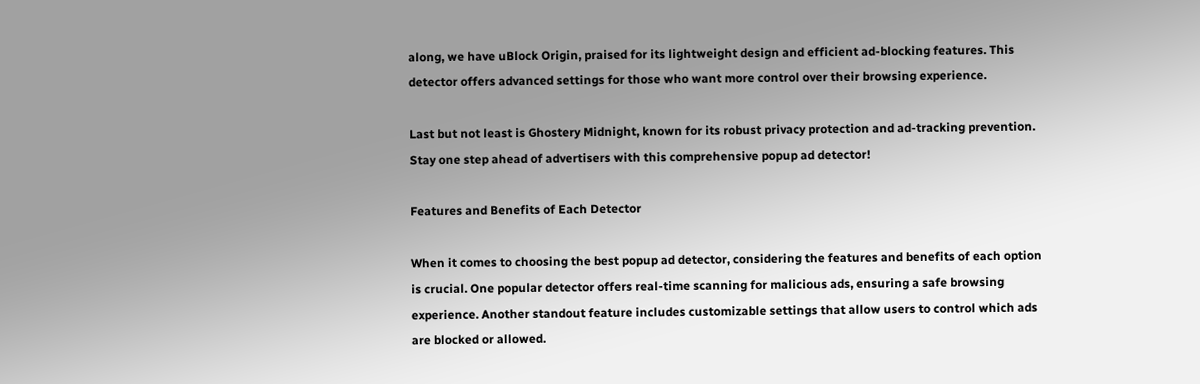along, we have uBlock Origin, praised for its lightweight design and efficient ad-blocking features. This detector offers advanced settings for those who want more control over their browsing experience.

Last but not least is Ghostery Midnight, known for its robust privacy protection and ad-tracking prevention. Stay one step ahead of advertisers with this comprehensive popup ad detector!

Features and Benefits of Each Detector

When it comes to choosing the best popup ad detector, considering the features and benefits of each option is crucial. One popular detector offers real-time scanning for malicious ads, ensuring a safe browsing experience. Another standout feature includes customizable settings that allow users to control which ads are blocked or allowed.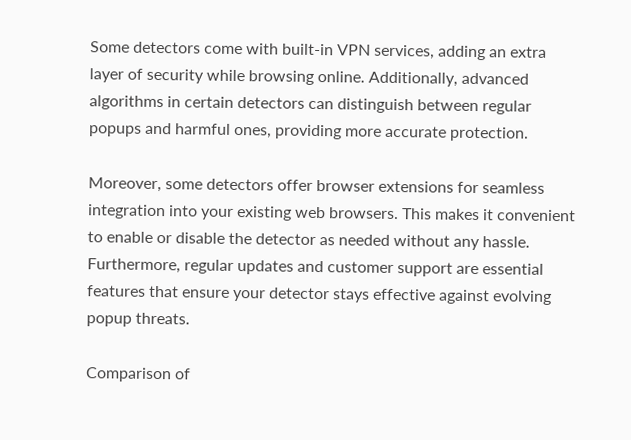Some detectors come with built-in VPN services, adding an extra layer of security while browsing online. Additionally, advanced algorithms in certain detectors can distinguish between regular popups and harmful ones, providing more accurate protection.

Moreover, some detectors offer browser extensions for seamless integration into your existing web browsers. This makes it convenient to enable or disable the detector as needed without any hassle. Furthermore, regular updates and customer support are essential features that ensure your detector stays effective against evolving popup threats.

Comparison of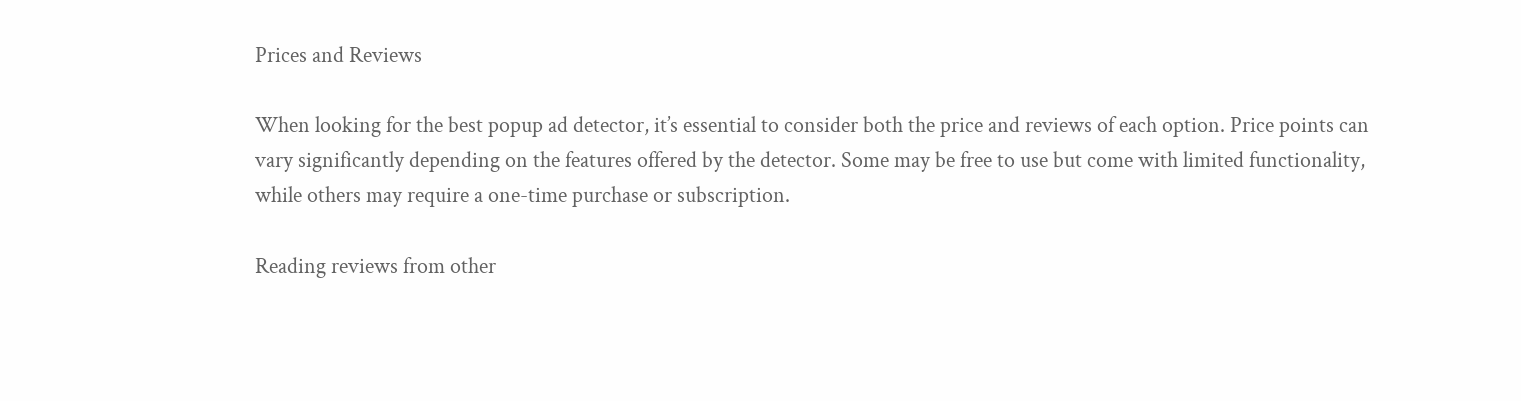Prices and Reviews

When looking for the best popup ad detector, it’s essential to consider both the price and reviews of each option. Price points can vary significantly depending on the features offered by the detector. Some may be free to use but come with limited functionality, while others may require a one-time purchase or subscription.

Reading reviews from other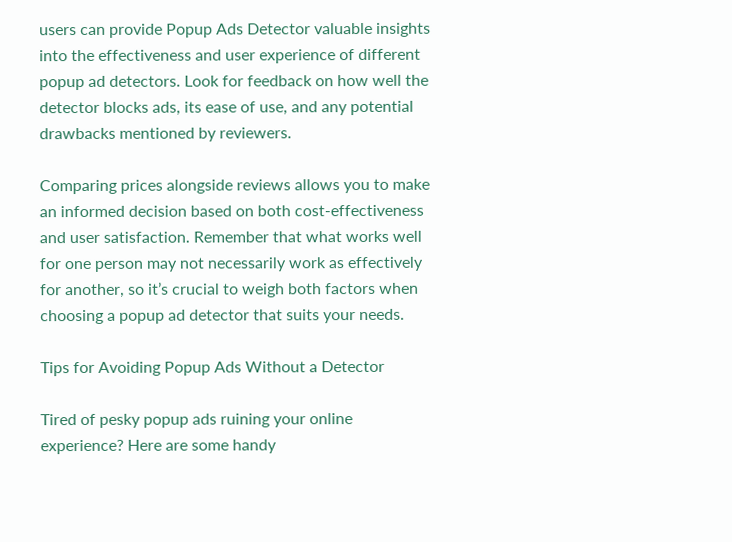users can provide Popup Ads Detector valuable insights into the effectiveness and user experience of different popup ad detectors. Look for feedback on how well the detector blocks ads, its ease of use, and any potential drawbacks mentioned by reviewers.

Comparing prices alongside reviews allows you to make an informed decision based on both cost-effectiveness and user satisfaction. Remember that what works well for one person may not necessarily work as effectively for another, so it’s crucial to weigh both factors when choosing a popup ad detector that suits your needs.

Tips for Avoiding Popup Ads Without a Detector

Tired of pesky popup ads ruining your online experience? Here are some handy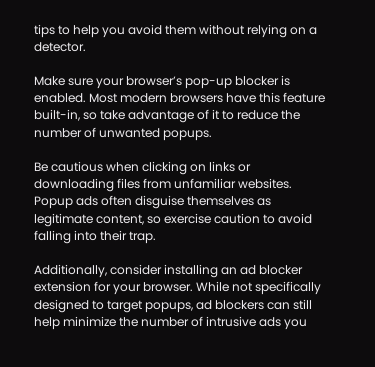tips to help you avoid them without relying on a detector.

Make sure your browser’s pop-up blocker is enabled. Most modern browsers have this feature built-in, so take advantage of it to reduce the number of unwanted popups.

Be cautious when clicking on links or downloading files from unfamiliar websites. Popup ads often disguise themselves as legitimate content, so exercise caution to avoid falling into their trap.

Additionally, consider installing an ad blocker extension for your browser. While not specifically designed to target popups, ad blockers can still help minimize the number of intrusive ads you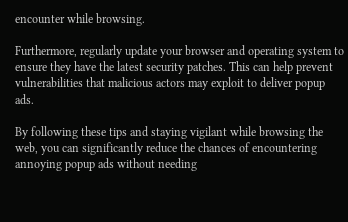encounter while browsing.

Furthermore, regularly update your browser and operating system to ensure they have the latest security patches. This can help prevent vulnerabilities that malicious actors may exploit to deliver popup ads.

By following these tips and staying vigilant while browsing the web, you can significantly reduce the chances of encountering annoying popup ads without needing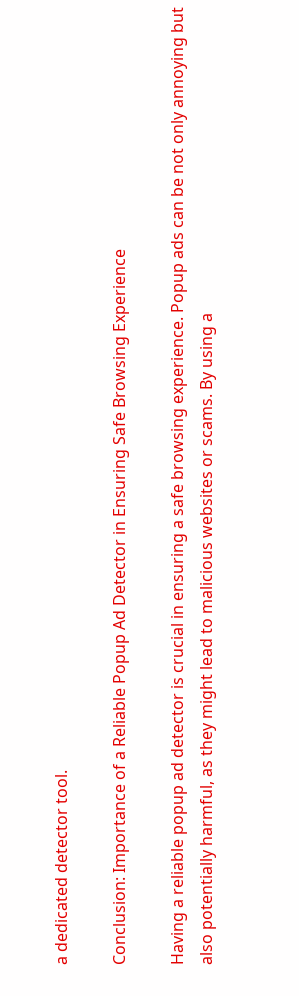a dedicated detector tool.

Conclusion: Importance of a Reliable Popup Ad Detector in Ensuring Safe Browsing Experience

Having a reliable popup ad detector is crucial in ensuring a safe browsing experience. Popup ads can be not only annoying but also potentially harmful, as they might lead to malicious websites or scams. By using a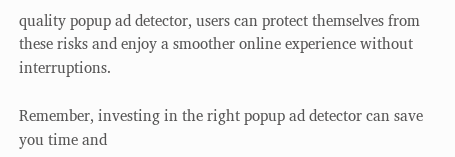quality popup ad detector, users can protect themselves from these risks and enjoy a smoother online experience without interruptions.

Remember, investing in the right popup ad detector can save you time and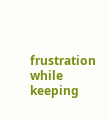frustration while keeping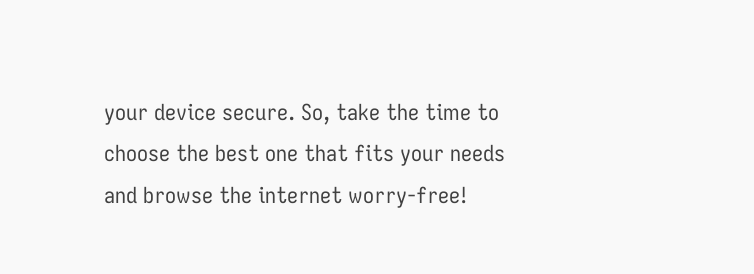your device secure. So, take the time to choose the best one that fits your needs and browse the internet worry-free!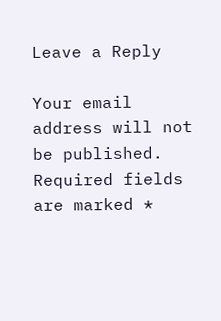Leave a Reply

Your email address will not be published. Required fields are marked *